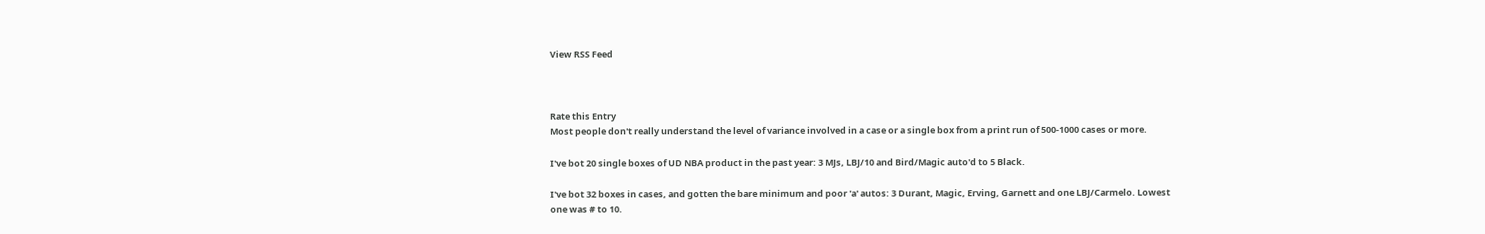View RSS Feed



Rate this Entry
Most people don't really understand the level of variance involved in a case or a single box from a print run of 500-1000 cases or more.

I've bot 20 single boxes of UD NBA product in the past year: 3 MJs, LBJ/10 and Bird/Magic auto'd to 5 Black.

I've bot 32 boxes in cases, and gotten the bare minimum and poor 'a' autos: 3 Durant, Magic, Erving, Garnett and one LBJ/Carmelo. Lowest one was # to 10.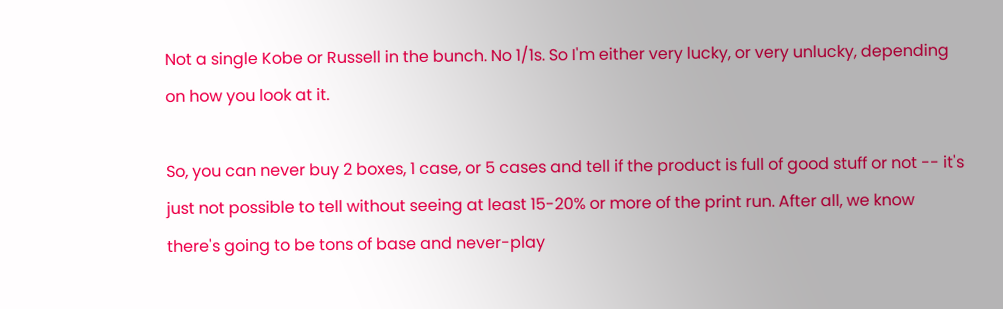Not a single Kobe or Russell in the bunch. No 1/1s. So I'm either very lucky, or very unlucky, depending on how you look at it.

So, you can never buy 2 boxes, 1 case, or 5 cases and tell if the product is full of good stuff or not -- it's just not possible to tell without seeing at least 15-20% or more of the print run. After all, we know there's going to be tons of base and never-play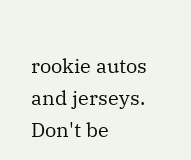rookie autos and jerseys. Don't be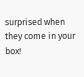surprised when they come in your box!